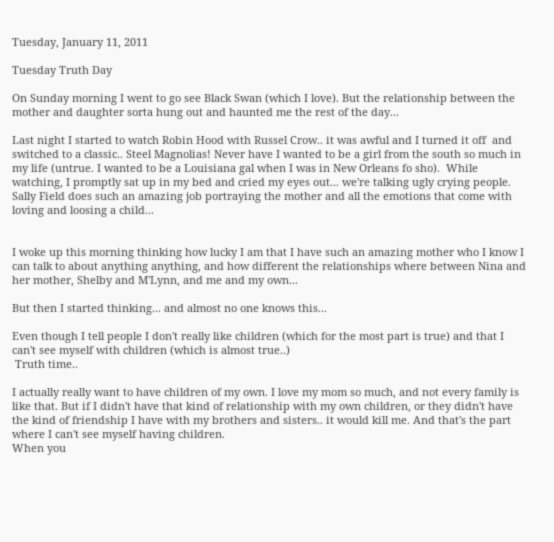Tuesday, January 11, 2011

Tuesday Truth Day

On Sunday morning I went to go see Black Swan (which I love). But the relationship between the mother and daughter sorta hung out and haunted me the rest of the day...

Last night I started to watch Robin Hood with Russel Crow.. it was awful and I turned it off  and switched to a classic.. Steel Magnolias! Never have I wanted to be a girl from the south so much in my life (untrue. I wanted to be a Louisiana gal when I was in New Orleans fo sho).  While watching, I promptly sat up in my bed and cried my eyes out... we're talking ugly crying people. Sally Field does such an amazing job portraying the mother and all the emotions that come with loving and loosing a child...


I woke up this morning thinking how lucky I am that I have such an amazing mother who I know I can talk to about anything anything, and how different the relationships where between Nina and her mother, Shelby and M'Lynn, and me and my own...

But then I started thinking... and almost no one knows this...

Even though I tell people I don't really like children (which for the most part is true) and that I can't see myself with children (which is almost true..)
 Truth time..

I actually really want to have children of my own. I love my mom so much, and not every family is like that. But if I didn't have that kind of relationship with my own children, or they didn't have the kind of friendship I have with my brothers and sisters.. it would kill me. And that's the part where I can't see myself having children.
When you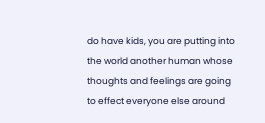do have kids, you are putting into the world another human whose thoughts and feelings are going to effect everyone else around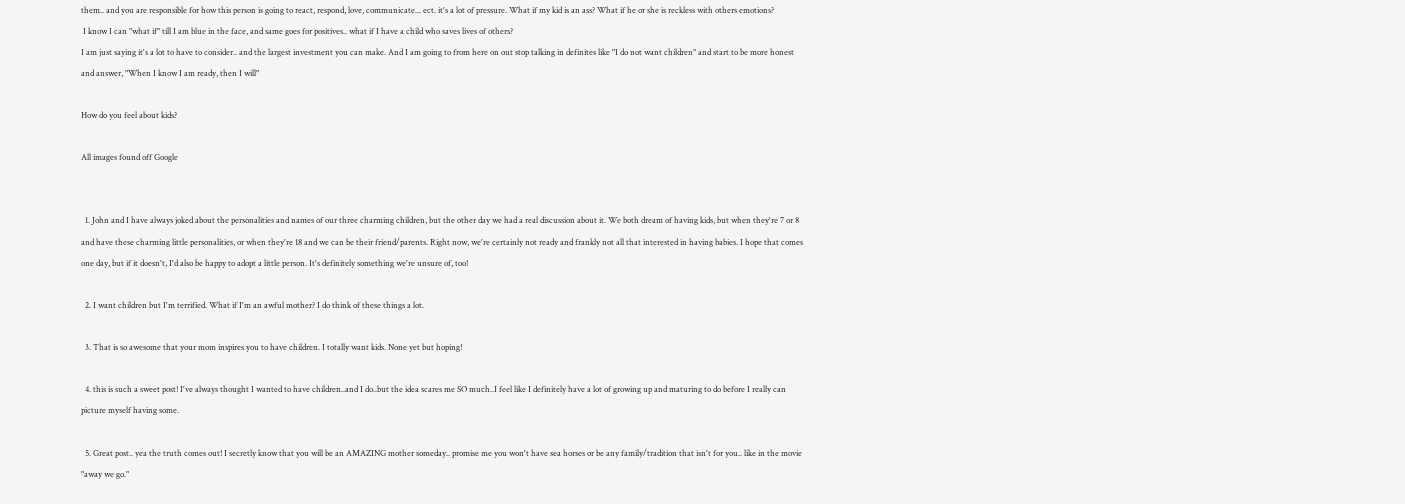them.. and you are responsible for how this person is going to react, respond, love, communicate... ect. it's a lot of pressure. What if my kid is an ass? What if he or she is reckless with others emotions?
 I know I can "what if" till I am blue in the face, and same goes for positives.. what if I have a child who saves lives of others?
I am just saying it's a lot to have to consider.. and the largest investment you can make. And I am going to from here on out stop talking in definites like "I do not want children" and start to be more honest and answer, "When I know I am ready, then I will"

How do you feel about kids?

All images found off Google


  1. John and I have always joked about the personalities and names of our three charming children, but the other day we had a real discussion about it. We both dream of having kids, but when they're 7 or 8 and have these charming little personalities, or when they're 18 and we can be their friend/parents. Right now, we're certainly not ready and frankly not all that interested in having babies. I hope that comes one day, but if it doesn't, I'd also be happy to adopt a little person. It's definitely something we're unsure of, too!

  2. I want children but I'm terrified. What if I'm an awful mother? I do think of these things a lot.

  3. That is so awesome that your mom inspires you to have children. I totally want kids. None yet but hoping!

  4. this is such a sweet post! I've always thought I wanted to have children..and I do..but the idea scares me SO much..I feel like I definitely have a lot of growing up and maturing to do before I really can picture myself having some.

  5. Great post.. yea the truth comes out! I secretly know that you will be an AMAZING mother someday.. promise me you won't have sea horses or be any family/tradition that isn't for you.. like in the movie "away we go."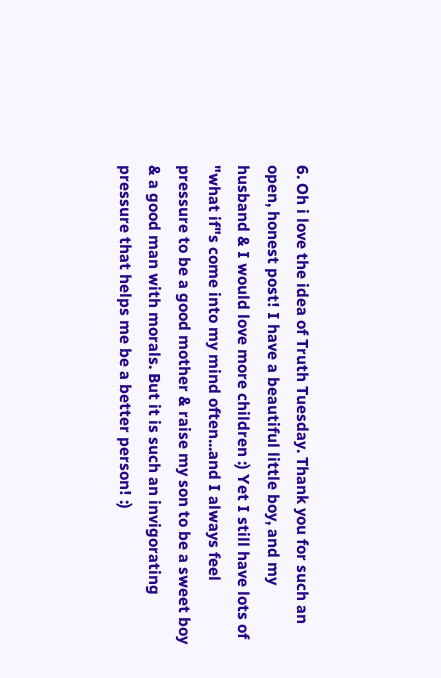6. Oh i love the idea of Truth Tuesday. Thank you for such an open, honest post! I have a beautiful little boy, and my husband & I would love more children :) Yet I still have lots of "what if"s come into my mind often...and I always feel pressure to be a good mother & raise my son to be a sweet boy & a good man with morals. But it is such an invigorating pressure that helps me be a better person! :)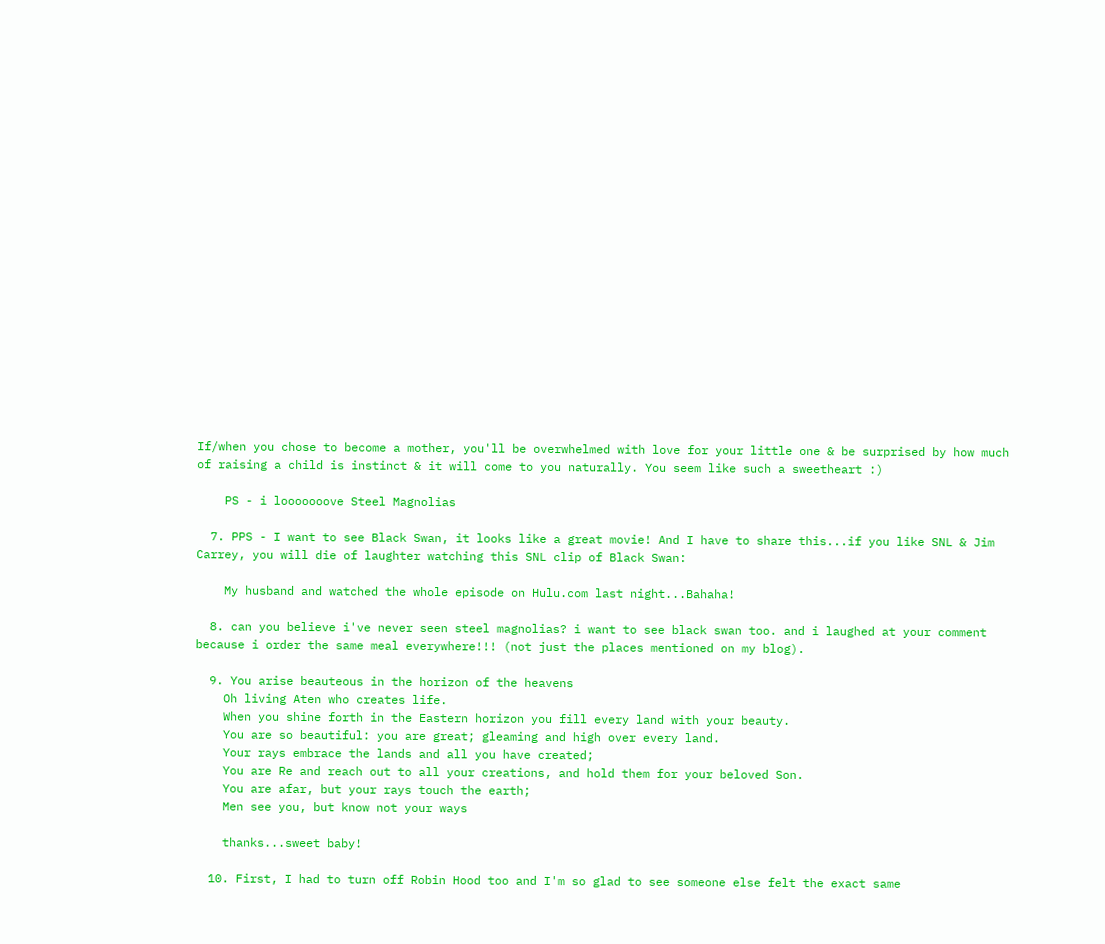If/when you chose to become a mother, you'll be overwhelmed with love for your little one & be surprised by how much of raising a child is instinct & it will come to you naturally. You seem like such a sweetheart :)

    PS - i looooooove Steel Magnolias

  7. PPS - I want to see Black Swan, it looks like a great movie! And I have to share this...if you like SNL & Jim Carrey, you will die of laughter watching this SNL clip of Black Swan:

    My husband and watched the whole episode on Hulu.com last night...Bahaha!

  8. can you believe i've never seen steel magnolias? i want to see black swan too. and i laughed at your comment because i order the same meal everywhere!!! (not just the places mentioned on my blog).

  9. You arise beauteous in the horizon of the heavens
    Oh living Aten who creates life.
    When you shine forth in the Eastern horizon you fill every land with your beauty.
    You are so beautiful: you are great; gleaming and high over every land.
    Your rays embrace the lands and all you have created;
    You are Re and reach out to all your creations, and hold them for your beloved Son.
    You are afar, but your rays touch the earth;
    Men see you, but know not your ways

    thanks...sweet baby!

  10. First, I had to turn off Robin Hood too and I'm so glad to see someone else felt the exact same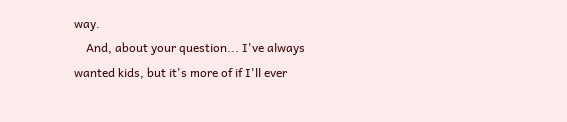way.
    And, about your question... I've always wanted kids, but it's more of if I'll ever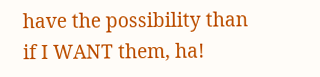have the possibility than if I WANT them, ha!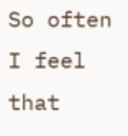So often I feel that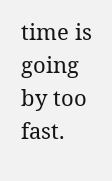time is going by too fast.